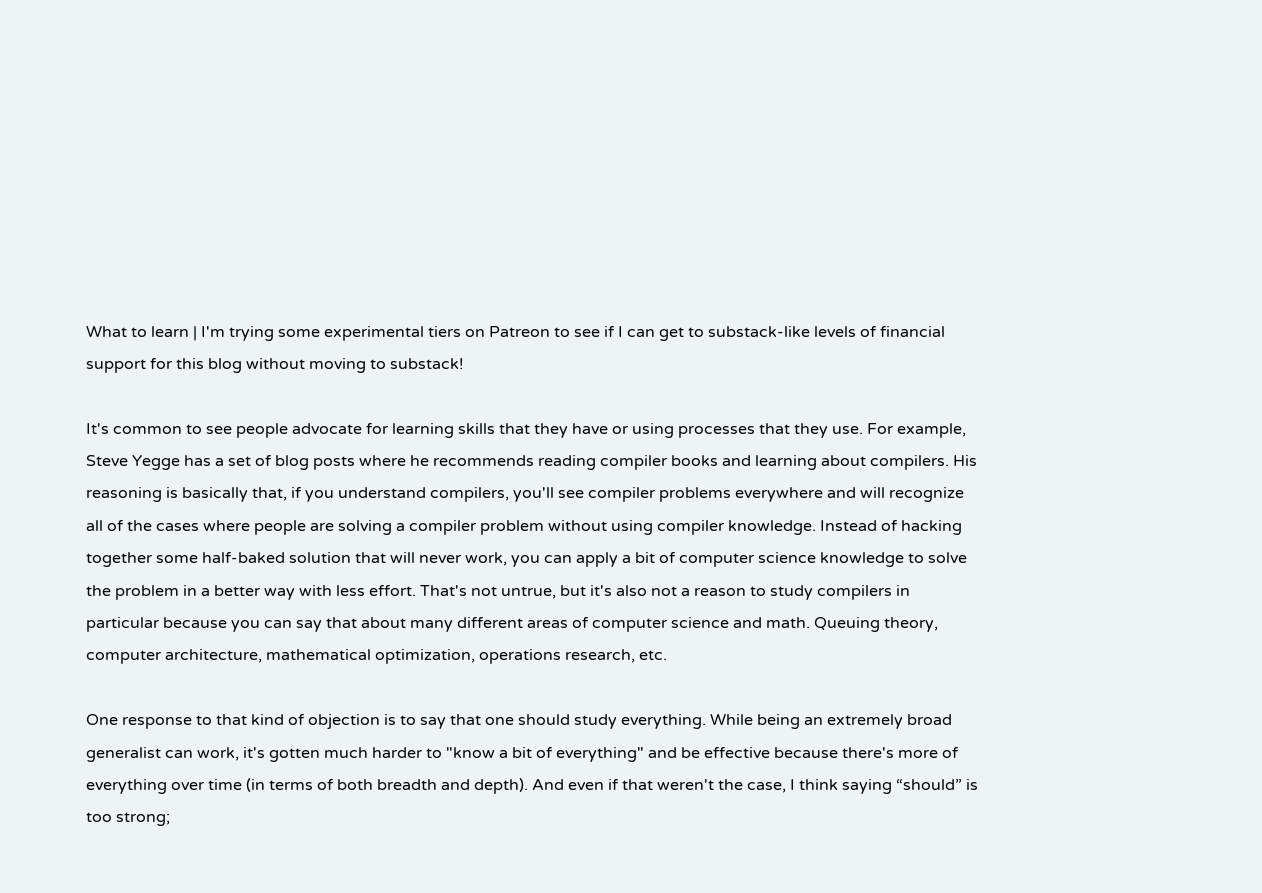What to learn | I'm trying some experimental tiers on Patreon to see if I can get to substack-like levels of financial support for this blog without moving to substack!

It's common to see people advocate for learning skills that they have or using processes that they use. For example, Steve Yegge has a set of blog posts where he recommends reading compiler books and learning about compilers. His reasoning is basically that, if you understand compilers, you'll see compiler problems everywhere and will recognize all of the cases where people are solving a compiler problem without using compiler knowledge. Instead of hacking together some half-baked solution that will never work, you can apply a bit of computer science knowledge to solve the problem in a better way with less effort. That's not untrue, but it's also not a reason to study compilers in particular because you can say that about many different areas of computer science and math. Queuing theory, computer architecture, mathematical optimization, operations research, etc.

One response to that kind of objection is to say that one should study everything. While being an extremely broad generalist can work, it's gotten much harder to "know a bit of everything" and be effective because there's more of everything over time (in terms of both breadth and depth). And even if that weren't the case, I think saying “should” is too strong;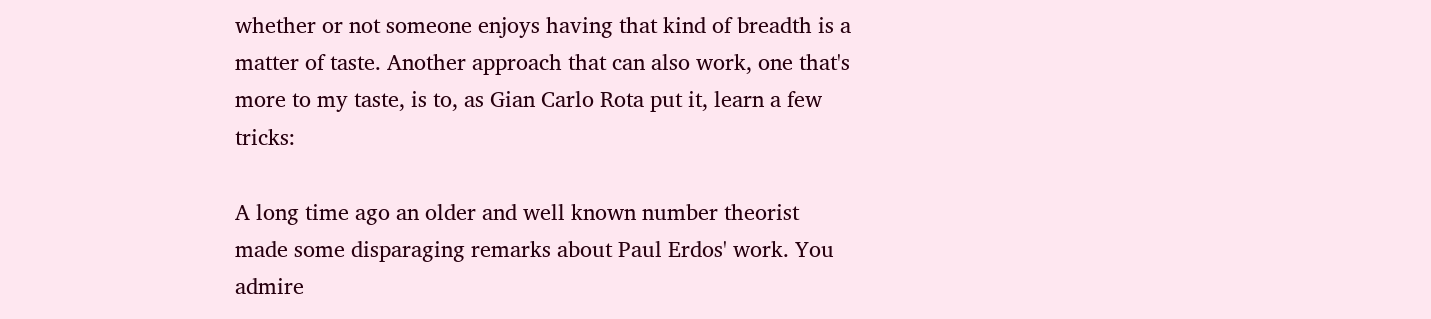whether or not someone enjoys having that kind of breadth is a matter of taste. Another approach that can also work, one that's more to my taste, is to, as Gian Carlo Rota put it, learn a few tricks:

A long time ago an older and well known number theorist made some disparaging remarks about Paul Erdos' work. You admire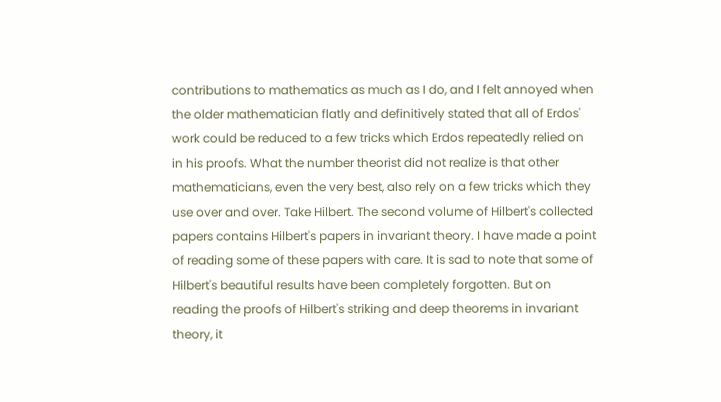contributions to mathematics as much as I do, and I felt annoyed when the older mathematician flatly and definitively stated that all of Erdos' work could be reduced to a few tricks which Erdos repeatedly relied on in his proofs. What the number theorist did not realize is that other mathematicians, even the very best, also rely on a few tricks which they use over and over. Take Hilbert. The second volume of Hilbert's collected papers contains Hilbert's papers in invariant theory. I have made a point of reading some of these papers with care. It is sad to note that some of Hilbert's beautiful results have been completely forgotten. But on reading the proofs of Hilbert's striking and deep theorems in invariant theory, it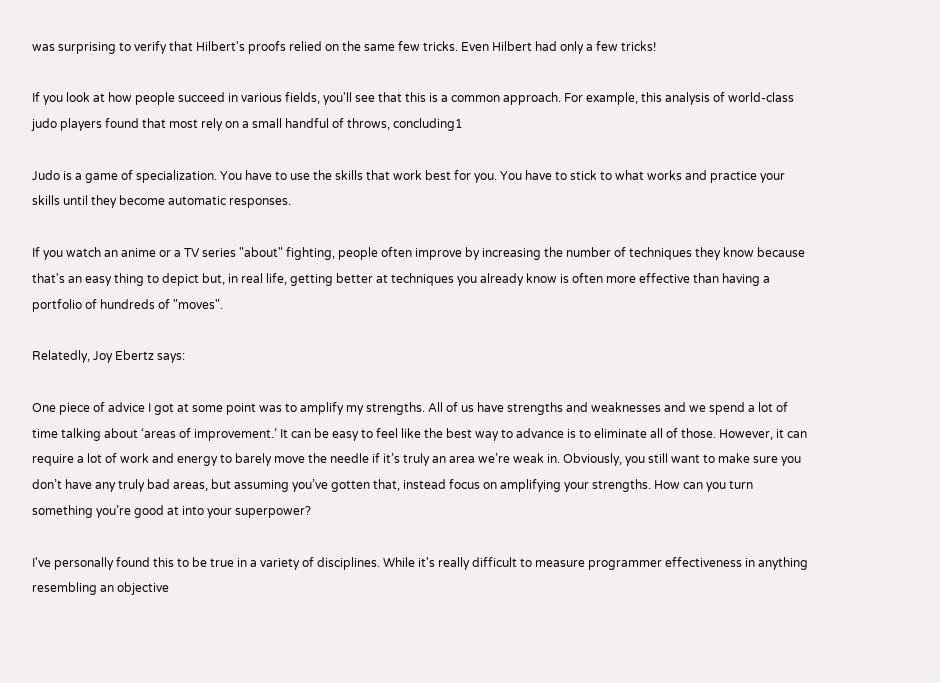was surprising to verify that Hilbert's proofs relied on the same few tricks. Even Hilbert had only a few tricks!

If you look at how people succeed in various fields, you'll see that this is a common approach. For example, this analysis of world-class judo players found that most rely on a small handful of throws, concluding1

Judo is a game of specialization. You have to use the skills that work best for you. You have to stick to what works and practice your skills until they become automatic responses.

If you watch an anime or a TV series "about" fighting, people often improve by increasing the number of techniques they know because that's an easy thing to depict but, in real life, getting better at techniques you already know is often more effective than having a portfolio of hundreds of "moves".

Relatedly, Joy Ebertz says:

One piece of advice I got at some point was to amplify my strengths. All of us have strengths and weaknesses and we spend a lot of time talking about ‘areas of improvement.’ It can be easy to feel like the best way to advance is to eliminate all of those. However, it can require a lot of work and energy to barely move the needle if it’s truly an area we’re weak in. Obviously, you still want to make sure you don’t have any truly bad areas, but assuming you’ve gotten that, instead focus on amplifying your strengths. How can you turn something you’re good at into your superpower?

I've personally found this to be true in a variety of disciplines. While it's really difficult to measure programmer effectiveness in anything resembling an objective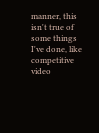manner, this isn't true of some things I've done, like competitive video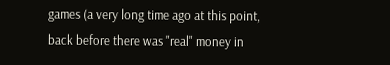games (a very long time ago at this point, back before there was "real" money in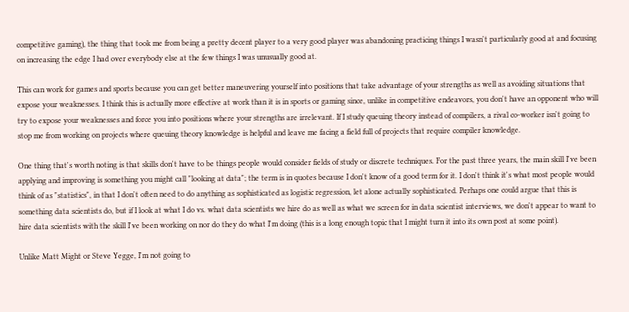competitive gaming), the thing that took me from being a pretty decent player to a very good player was abandoning practicing things I wasn't particularly good at and focusing on increasing the edge I had over everybody else at the few things I was unusually good at.

This can work for games and sports because you can get better maneuvering yourself into positions that take advantage of your strengths as well as avoiding situations that expose your weaknesses. I think this is actually more effective at work than it is in sports or gaming since, unlike in competitive endeavors, you don't have an opponent who will try to expose your weaknesses and force you into positions where your strengths are irrelevant. If I study queuing theory instead of compilers, a rival co-worker isn't going to stop me from working on projects where queuing theory knowledge is helpful and leave me facing a field full of projects that require compiler knowledge.

One thing that's worth noting is that skills don't have to be things people would consider fields of study or discrete techniques. For the past three years, the main skill I've been applying and improving is something you might call "looking at data"; the term is in quotes because I don't know of a good term for it. I don't think it's what most people would think of as "statistics", in that I don't often need to do anything as sophisticated as logistic regression, let alone actually sophisticated. Perhaps one could argue that this is something data scientists do, but if I look at what I do vs. what data scientists we hire do as well as what we screen for in data scientist interviews, we don't appear to want to hire data scientists with the skill I've been working on nor do they do what I'm doing (this is a long enough topic that I might turn it into its own post at some point).

Unlike Matt Might or Steve Yegge, I'm not going to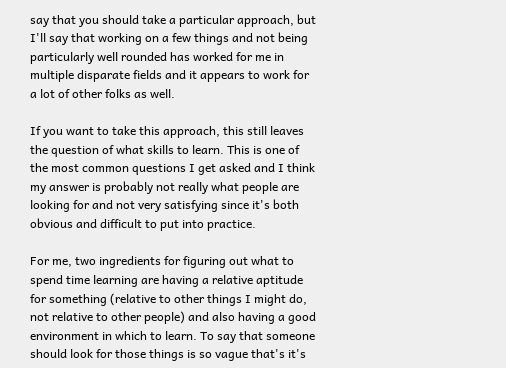say that you should take a particular approach, but I'll say that working on a few things and not being particularly well rounded has worked for me in multiple disparate fields and it appears to work for a lot of other folks as well.

If you want to take this approach, this still leaves the question of what skills to learn. This is one of the most common questions I get asked and I think my answer is probably not really what people are looking for and not very satisfying since it's both obvious and difficult to put into practice.

For me, two ingredients for figuring out what to spend time learning are having a relative aptitude for something (relative to other things I might do, not relative to other people) and also having a good environment in which to learn. To say that someone should look for those things is so vague that's it's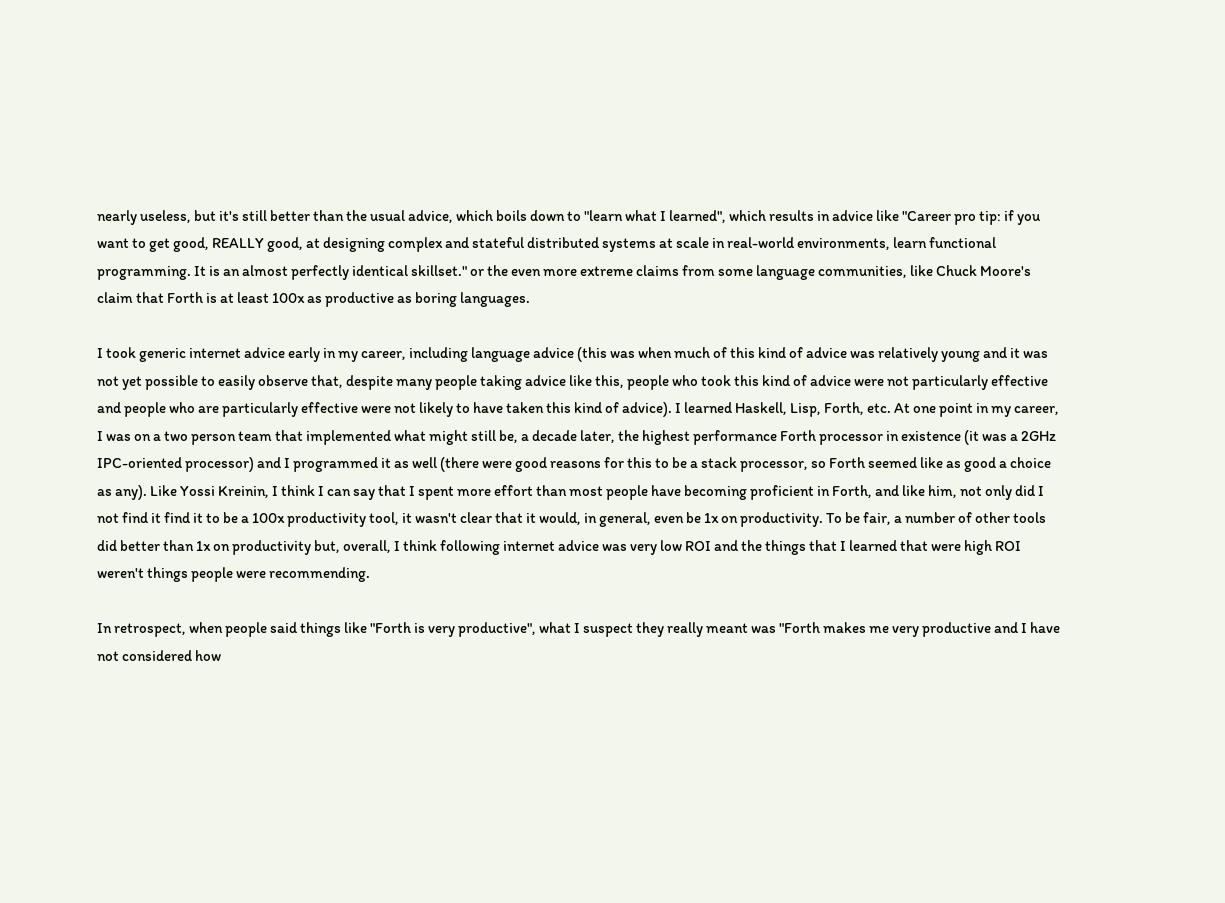nearly useless, but it's still better than the usual advice, which boils down to "learn what I learned", which results in advice like "Career pro tip: if you want to get good, REALLY good, at designing complex and stateful distributed systems at scale in real-world environments, learn functional programming. It is an almost perfectly identical skillset." or the even more extreme claims from some language communities, like Chuck Moore's claim that Forth is at least 100x as productive as boring languages.

I took generic internet advice early in my career, including language advice (this was when much of this kind of advice was relatively young and it was not yet possible to easily observe that, despite many people taking advice like this, people who took this kind of advice were not particularly effective and people who are particularly effective were not likely to have taken this kind of advice). I learned Haskell, Lisp, Forth, etc. At one point in my career, I was on a two person team that implemented what might still be, a decade later, the highest performance Forth processor in existence (it was a 2GHz IPC-oriented processor) and I programmed it as well (there were good reasons for this to be a stack processor, so Forth seemed like as good a choice as any). Like Yossi Kreinin, I think I can say that I spent more effort than most people have becoming proficient in Forth, and like him, not only did I not find it find it to be a 100x productivity tool, it wasn't clear that it would, in general, even be 1x on productivity. To be fair, a number of other tools did better than 1x on productivity but, overall, I think following internet advice was very low ROI and the things that I learned that were high ROI weren't things people were recommending.

In retrospect, when people said things like "Forth is very productive", what I suspect they really meant was "Forth makes me very productive and I have not considered how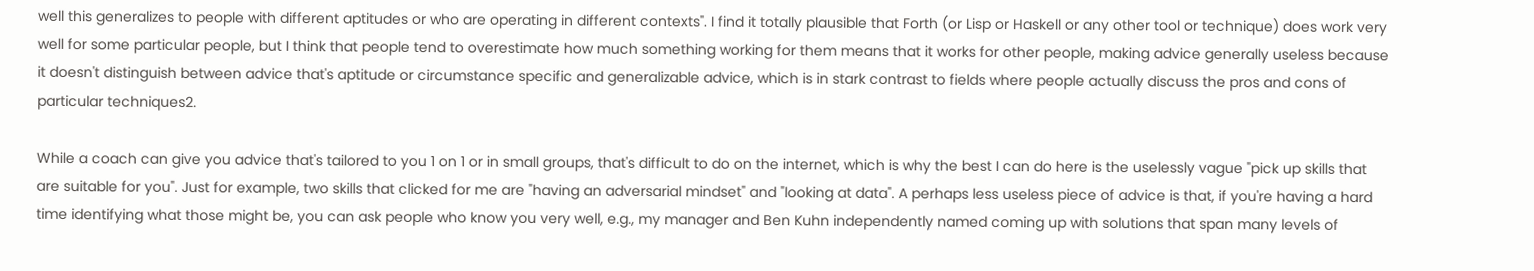well this generalizes to people with different aptitudes or who are operating in different contexts". I find it totally plausible that Forth (or Lisp or Haskell or any other tool or technique) does work very well for some particular people, but I think that people tend to overestimate how much something working for them means that it works for other people, making advice generally useless because it doesn't distinguish between advice that's aptitude or circumstance specific and generalizable advice, which is in stark contrast to fields where people actually discuss the pros and cons of particular techniques2.

While a coach can give you advice that's tailored to you 1 on 1 or in small groups, that's difficult to do on the internet, which is why the best I can do here is the uselessly vague "pick up skills that are suitable for you". Just for example, two skills that clicked for me are "having an adversarial mindset" and "looking at data". A perhaps less useless piece of advice is that, if you're having a hard time identifying what those might be, you can ask people who know you very well, e.g., my manager and Ben Kuhn independently named coming up with solutions that span many levels of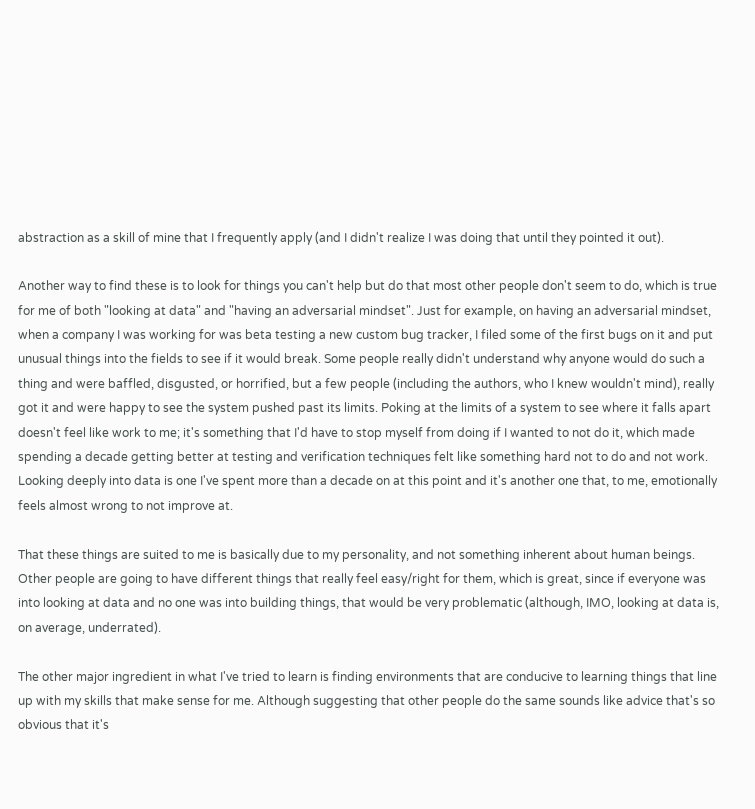abstraction as a skill of mine that I frequently apply (and I didn't realize I was doing that until they pointed it out).

Another way to find these is to look for things you can't help but do that most other people don't seem to do, which is true for me of both "looking at data" and "having an adversarial mindset". Just for example, on having an adversarial mindset, when a company I was working for was beta testing a new custom bug tracker, I filed some of the first bugs on it and put unusual things into the fields to see if it would break. Some people really didn't understand why anyone would do such a thing and were baffled, disgusted, or horrified, but a few people (including the authors, who I knew wouldn't mind), really got it and were happy to see the system pushed past its limits. Poking at the limits of a system to see where it falls apart doesn't feel like work to me; it's something that I'd have to stop myself from doing if I wanted to not do it, which made spending a decade getting better at testing and verification techniques felt like something hard not to do and not work. Looking deeply into data is one I've spent more than a decade on at this point and it's another one that, to me, emotionally feels almost wrong to not improve at.

That these things are suited to me is basically due to my personality, and not something inherent about human beings. Other people are going to have different things that really feel easy/right for them, which is great, since if everyone was into looking at data and no one was into building things, that would be very problematic (although, IMO, looking at data is, on average, underrated).

The other major ingredient in what I've tried to learn is finding environments that are conducive to learning things that line up with my skills that make sense for me. Although suggesting that other people do the same sounds like advice that's so obvious that it's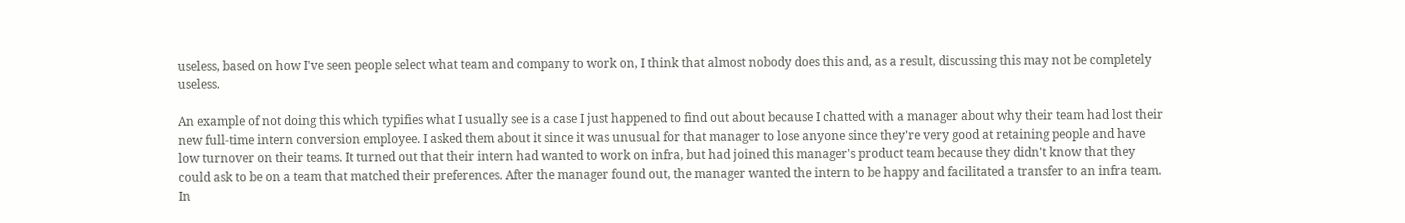useless, based on how I've seen people select what team and company to work on, I think that almost nobody does this and, as a result, discussing this may not be completely useless.

An example of not doing this which typifies what I usually see is a case I just happened to find out about because I chatted with a manager about why their team had lost their new full-time intern conversion employee. I asked them about it since it was unusual for that manager to lose anyone since they're very good at retaining people and have low turnover on their teams. It turned out that their intern had wanted to work on infra, but had joined this manager's product team because they didn't know that they could ask to be on a team that matched their preferences. After the manager found out, the manager wanted the intern to be happy and facilitated a transfer to an infra team. In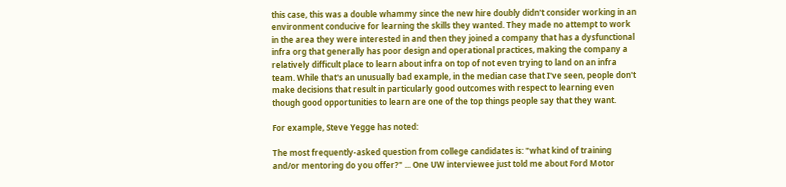this case, this was a double whammy since the new hire doubly didn't consider working in an environment conducive for learning the skills they wanted. They made no attempt to work in the area they were interested in and then they joined a company that has a dysfunctional infra org that generally has poor design and operational practices, making the company a relatively difficult place to learn about infra on top of not even trying to land on an infra team. While that's an unusually bad example, in the median case that I've seen, people don't make decisions that result in particularly good outcomes with respect to learning even though good opportunities to learn are one of the top things people say that they want.

For example, Steve Yegge has noted:

The most frequently-asked question from college candidates is: "what kind of training and/or mentoring do you offer?" ... One UW interviewee just told me about Ford Motor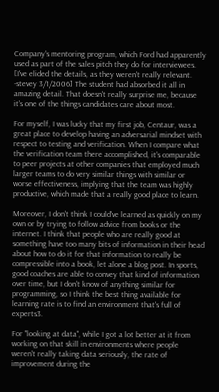Company's mentoring program, which Ford had apparently used as part of the sales pitch they do for interviewees. [I've elided the details, as they weren't really relevant. -stevey 3/1/2006] The student had absorbed it all in amazing detail. That doesn't really surprise me, because it's one of the things candidates care about most.

For myself, I was lucky that my first job, Centaur, was a great place to develop having an adversarial mindset with respect to testing and verification. When I compare what the verification team there accomplished, it's comparable to peer projects at other companies that employed much larger teams to do very similar things with similar or worse effectiveness, implying that the team was highly productive, which made that a really good place to learn.

Moreover, I don't think I could've learned as quickly on my own or by trying to follow advice from books or the internet. I think that people who are really good at something have too many bits of information in their head about how to do it for that information to really be compressible into a book, let alone a blog post. In sports, good coaches are able to convey that kind of information over time, but I don't know of anything similar for programming, so I think the best thing available for learning rate is to find an environment that's full of experts3.

For "looking at data", while I got a lot better at it from working on that skill in environments where people weren't really taking data seriously, the rate of improvement during the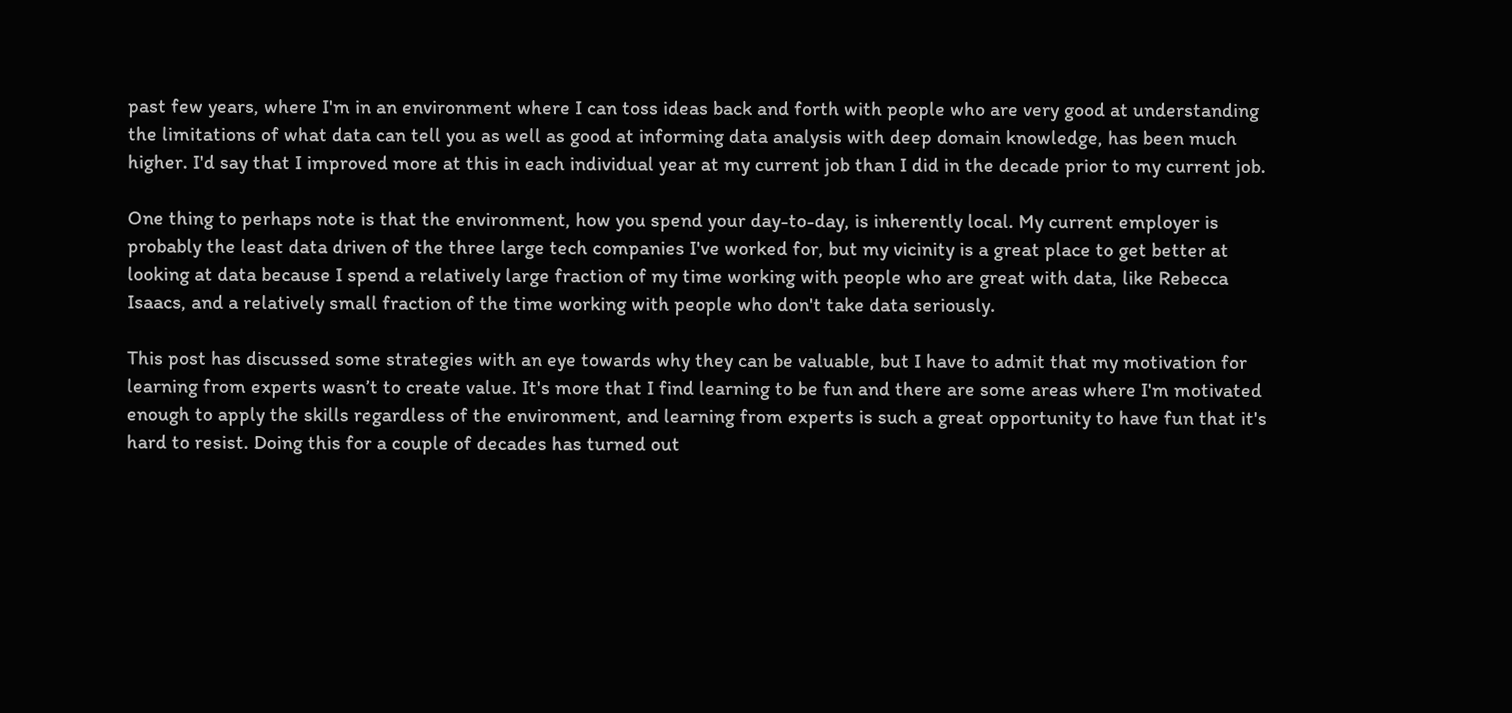past few years, where I'm in an environment where I can toss ideas back and forth with people who are very good at understanding the limitations of what data can tell you as well as good at informing data analysis with deep domain knowledge, has been much higher. I'd say that I improved more at this in each individual year at my current job than I did in the decade prior to my current job.

One thing to perhaps note is that the environment, how you spend your day-to-day, is inherently local. My current employer is probably the least data driven of the three large tech companies I've worked for, but my vicinity is a great place to get better at looking at data because I spend a relatively large fraction of my time working with people who are great with data, like Rebecca Isaacs, and a relatively small fraction of the time working with people who don't take data seriously.

This post has discussed some strategies with an eye towards why they can be valuable, but I have to admit that my motivation for learning from experts wasn’t to create value. It's more that I find learning to be fun and there are some areas where I'm motivated enough to apply the skills regardless of the environment, and learning from experts is such a great opportunity to have fun that it's hard to resist. Doing this for a couple of decades has turned out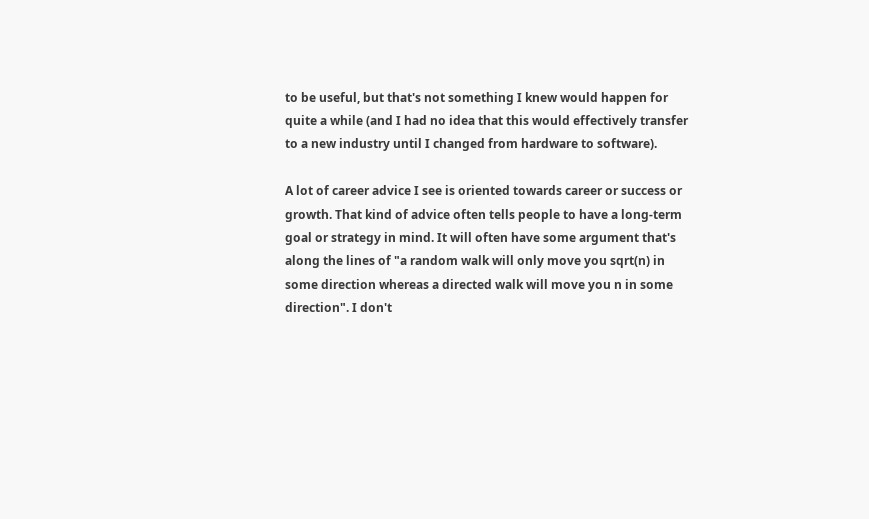to be useful, but that's not something I knew would happen for quite a while (and I had no idea that this would effectively transfer to a new industry until I changed from hardware to software).

A lot of career advice I see is oriented towards career or success or growth. That kind of advice often tells people to have a long-term goal or strategy in mind. It will often have some argument that's along the lines of "a random walk will only move you sqrt(n) in some direction whereas a directed walk will move you n in some direction". I don't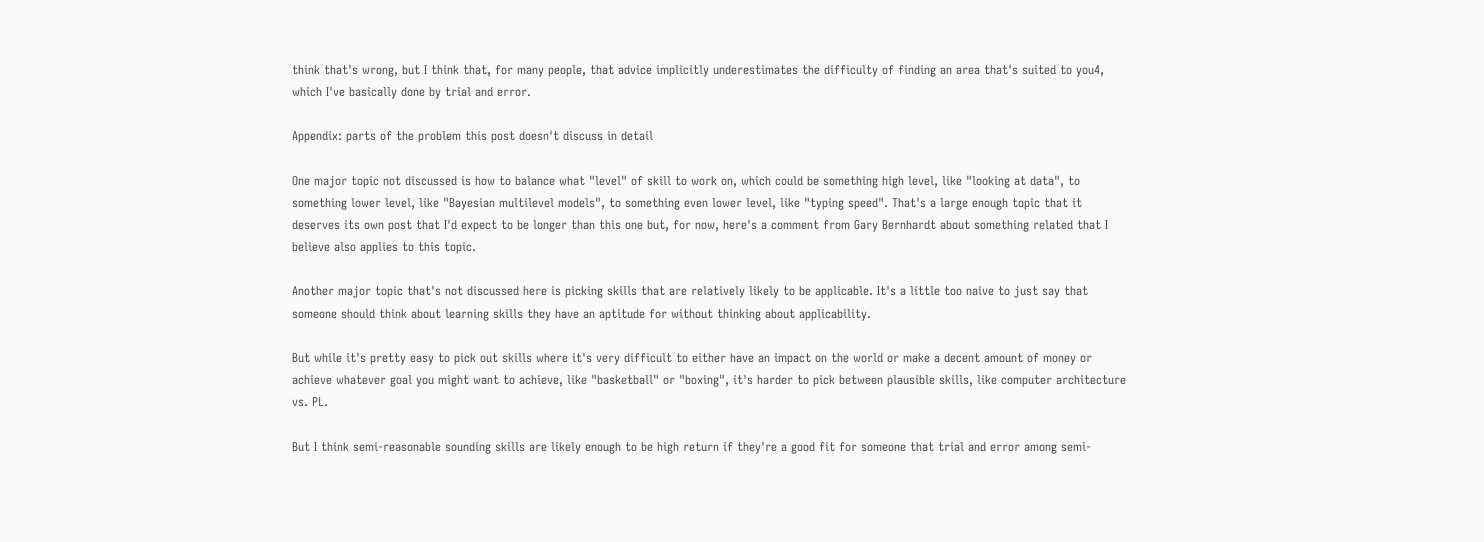think that's wrong, but I think that, for many people, that advice implicitly underestimates the difficulty of finding an area that's suited to you4, which I've basically done by trial and error.

Appendix: parts of the problem this post doesn't discuss in detail

One major topic not discussed is how to balance what "level" of skill to work on, which could be something high level, like "looking at data", to something lower level, like "Bayesian multilevel models", to something even lower level, like "typing speed". That's a large enough topic that it deserves its own post that I'd expect to be longer than this one but, for now, here's a comment from Gary Bernhardt about something related that I believe also applies to this topic.

Another major topic that's not discussed here is picking skills that are relatively likely to be applicable. It's a little too naive to just say that someone should think about learning skills they have an aptitude for without thinking about applicability.

But while it's pretty easy to pick out skills where it's very difficult to either have an impact on the world or make a decent amount of money or achieve whatever goal you might want to achieve, like "basketball" or "boxing", it's harder to pick between plausible skills, like computer architecture vs. PL.

But I think semi-reasonable sounding skills are likely enough to be high return if they're a good fit for someone that trial and error among semi-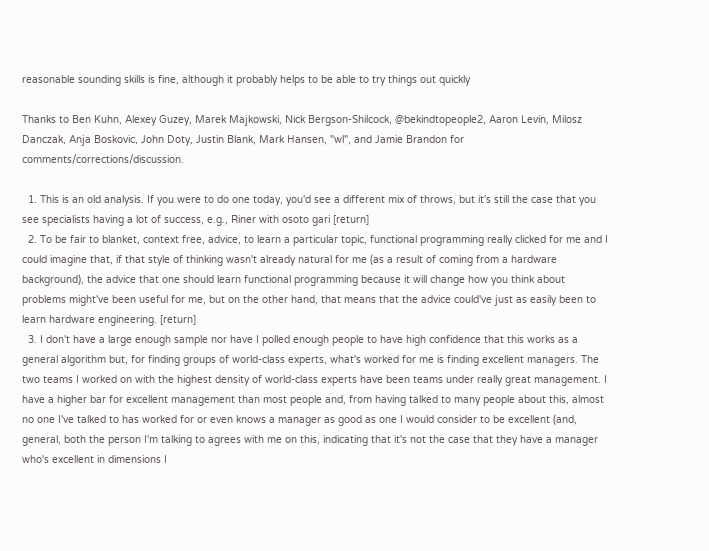reasonable sounding skills is fine, although it probably helps to be able to try things out quickly

Thanks to Ben Kuhn, Alexey Guzey, Marek Majkowski, Nick Bergson-Shilcock, @bekindtopeople2, Aaron Levin, Milosz Danczak, Anja Boskovic, John Doty, Justin Blank, Mark Hansen, "wl", and Jamie Brandon for comments/corrections/discussion.

  1. This is an old analysis. If you were to do one today, you'd see a different mix of throws, but it's still the case that you see specialists having a lot of success, e.g., Riner with osoto gari [return]
  2. To be fair to blanket, context free, advice, to learn a particular topic, functional programming really clicked for me and I could imagine that, if that style of thinking wasn't already natural for me (as a result of coming from a hardware background), the advice that one should learn functional programming because it will change how you think about problems might've been useful for me, but on the other hand, that means that the advice could've just as easily been to learn hardware engineering. [return]
  3. I don't have a large enough sample nor have I polled enough people to have high confidence that this works as a general algorithm but, for finding groups of world-class experts, what's worked for me is finding excellent managers. The two teams I worked on with the highest density of world-class experts have been teams under really great management. I have a higher bar for excellent management than most people and, from having talked to many people about this, almost no one I've talked to has worked for or even knows a manager as good as one I would consider to be excellent (and, general, both the person I'm talking to agrees with me on this, indicating that it's not the case that they have a manager who's excellent in dimensions I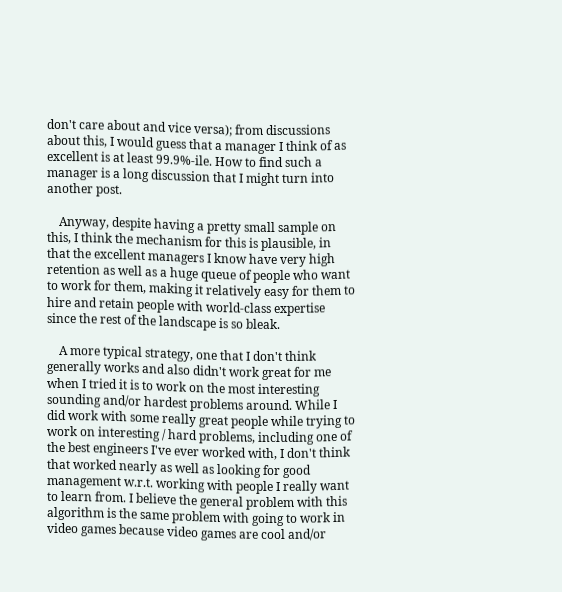don't care about and vice versa); from discussions about this, I would guess that a manager I think of as excellent is at least 99.9%-ile. How to find such a manager is a long discussion that I might turn into another post.

    Anyway, despite having a pretty small sample on this, I think the mechanism for this is plausible, in that the excellent managers I know have very high retention as well as a huge queue of people who want to work for them, making it relatively easy for them to hire and retain people with world-class expertise since the rest of the landscape is so bleak.

    A more typical strategy, one that I don't think generally works and also didn't work great for me when I tried it is to work on the most interesting sounding and/or hardest problems around. While I did work with some really great people while trying to work on interesting / hard problems, including one of the best engineers I've ever worked with, I don't think that worked nearly as well as looking for good management w.r.t. working with people I really want to learn from. I believe the general problem with this algorithm is the same problem with going to work in video games because video games are cool and/or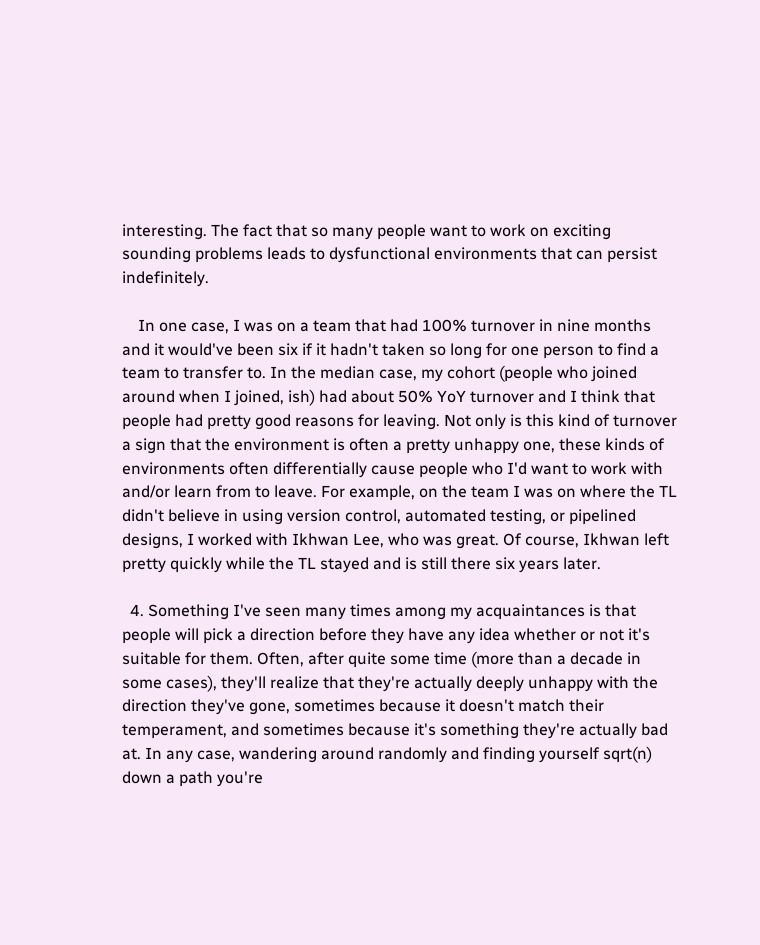interesting. The fact that so many people want to work on exciting sounding problems leads to dysfunctional environments that can persist indefinitely.

    In one case, I was on a team that had 100% turnover in nine months and it would've been six if it hadn't taken so long for one person to find a team to transfer to. In the median case, my cohort (people who joined around when I joined, ish) had about 50% YoY turnover and I think that people had pretty good reasons for leaving. Not only is this kind of turnover a sign that the environment is often a pretty unhappy one, these kinds of environments often differentially cause people who I'd want to work with and/or learn from to leave. For example, on the team I was on where the TL didn't believe in using version control, automated testing, or pipelined designs, I worked with Ikhwan Lee, who was great. Of course, Ikhwan left pretty quickly while the TL stayed and is still there six years later.

  4. Something I've seen many times among my acquaintances is that people will pick a direction before they have any idea whether or not it's suitable for them. Often, after quite some time (more than a decade in some cases), they'll realize that they're actually deeply unhappy with the direction they've gone, sometimes because it doesn't match their temperament, and sometimes because it's something they're actually bad at. In any case, wandering around randomly and finding yourself sqrt(n) down a path you're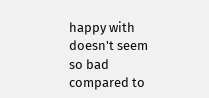happy with doesn't seem so bad compared to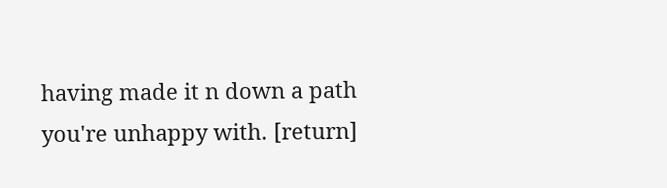having made it n down a path you're unhappy with. [return]